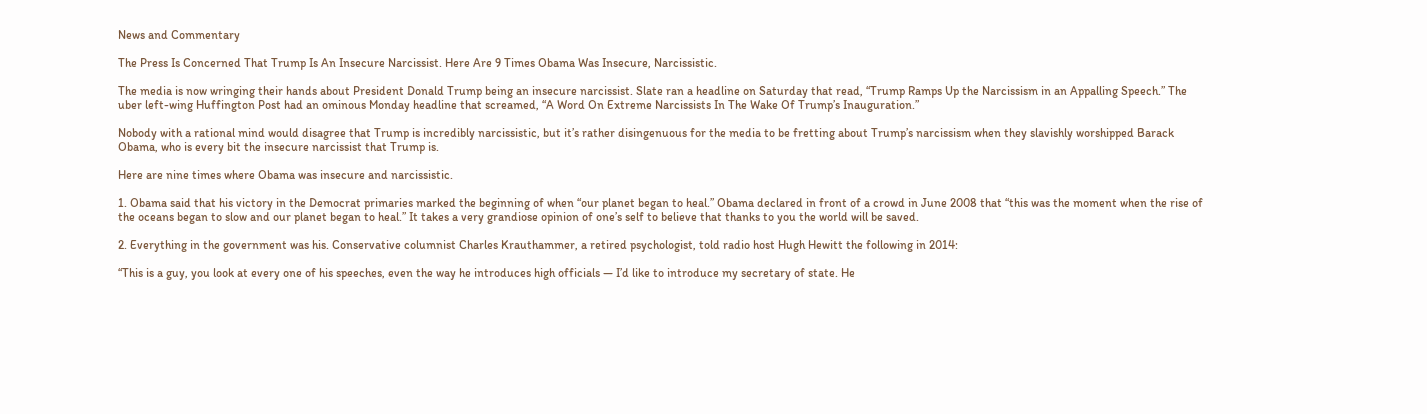News and Commentary

The Press Is Concerned That Trump Is An Insecure Narcissist. Here Are 9 Times Obama Was Insecure, Narcissistic.

The media is now wringing their hands about President Donald Trump being an insecure narcissist. Slate ran a headline on Saturday that read, “Trump Ramps Up the Narcissism in an Appalling Speech.” The uber left-wing Huffington Post had an ominous Monday headline that screamed, “A Word On Extreme Narcissists In The Wake Of Trump’s Inauguration.”

Nobody with a rational mind would disagree that Trump is incredibly narcissistic, but it’s rather disingenuous for the media to be fretting about Trump’s narcissism when they slavishly worshipped Barack Obama, who is every bit the insecure narcissist that Trump is.

Here are nine times where Obama was insecure and narcissistic.

1. Obama said that his victory in the Democrat primaries marked the beginning of when “our planet began to heal.” Obama declared in front of a crowd in June 2008 that “this was the moment when the rise of the oceans began to slow and our planet began to heal.” It takes a very grandiose opinion of one’s self to believe that thanks to you the world will be saved.

2. Everything in the government was his. Conservative columnist Charles Krauthammer, a retired psychologist, told radio host Hugh Hewitt the following in 2014:

“This is a guy, you look at every one of his speeches, even the way he introduces high officials — I’d like to introduce my secretary of state. He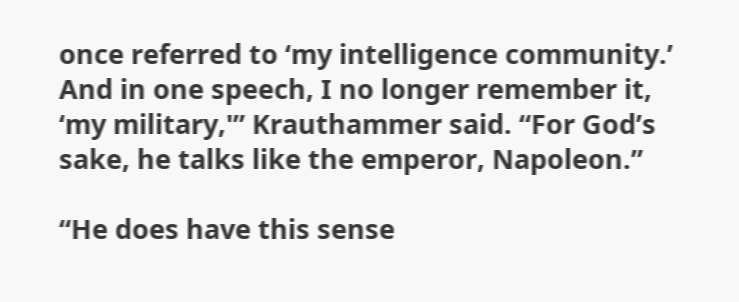once referred to ‘my intelligence community.’ And in one speech, I no longer remember it, ‘my military,'” Krauthammer said. “For God’s sake, he talks like the emperor, Napoleon.”

“He does have this sense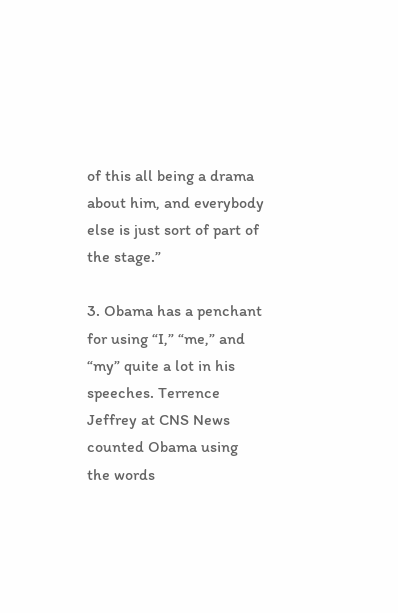of this all being a drama about him, and everybody else is just sort of part of the stage.”

3. Obama has a penchant for using “I,” “me,” and “my” quite a lot in his speeches. Terrence Jeffrey at CNS News counted Obama using the words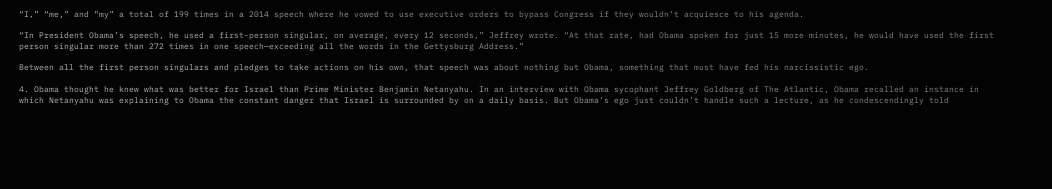“I,” “me,” and “my” a total of 199 times in a 2014 speech where he vowed to use executive orders to bypass Congress if they wouldn’t acquiesce to his agenda.

“In President Obama’s speech, he used a first-person singular, on average, every 12 seconds,” Jeffrey wrote. “At that rate, had Obama spoken for just 15 more minutes, he would have used the first person singular more than 272 times in one speech—exceeding all the words in the Gettysburg Address.”

Between all the first person singulars and pledges to take actions on his own, that speech was about nothing but Obama, something that must have fed his narcissistic ego.

4. Obama thought he knew what was better for Israel than Prime Minister Benjamin Netanyahu. In an interview with Obama sycophant Jeffrey Goldberg of The Atlantic, Obama recalled an instance in which Netanyahu was explaining to Obama the constant danger that Israel is surrounded by on a daily basis. But Obama’s ego just couldn’t handle such a lecture, as he condescendingly told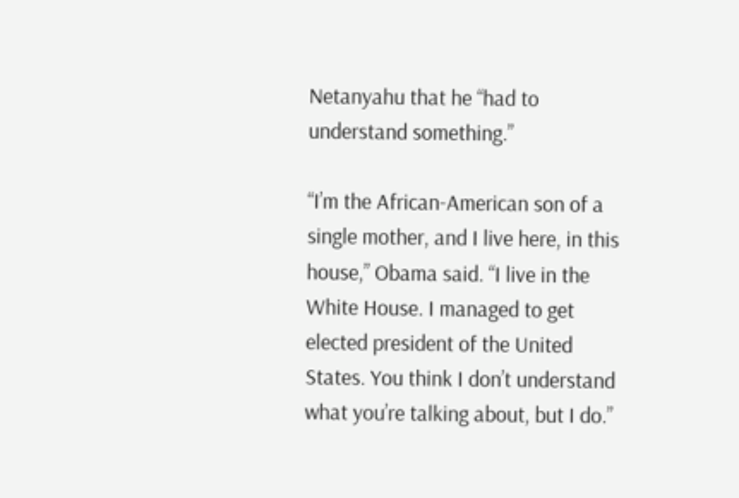Netanyahu that he “had to understand something.”

“I’m the African-American son of a single mother, and I live here, in this house,” Obama said. “I live in the White House. I managed to get elected president of the United States. You think I don’t understand what you’re talking about, but I do.”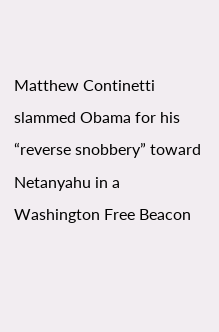Matthew Continetti slammed Obama for his “reverse snobbery” toward Netanyahu in a Washington Free Beacon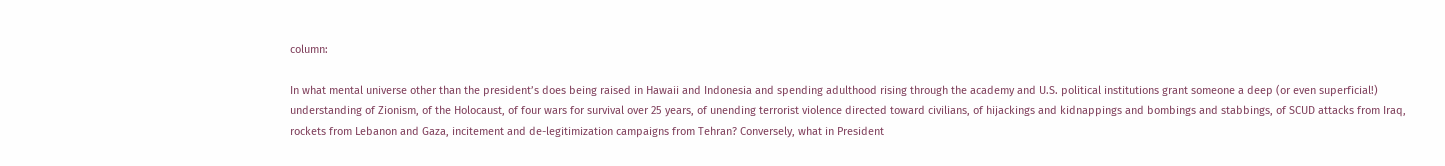column:

In what mental universe other than the president’s does being raised in Hawaii and Indonesia and spending adulthood rising through the academy and U.S. political institutions grant someone a deep (or even superficial!) understanding of Zionism, of the Holocaust, of four wars for survival over 25 years, of unending terrorist violence directed toward civilians, of hijackings and kidnappings and bombings and stabbings, of SCUD attacks from Iraq, rockets from Lebanon and Gaza, incitement and de-legitimization campaigns from Tehran? Conversely, what in President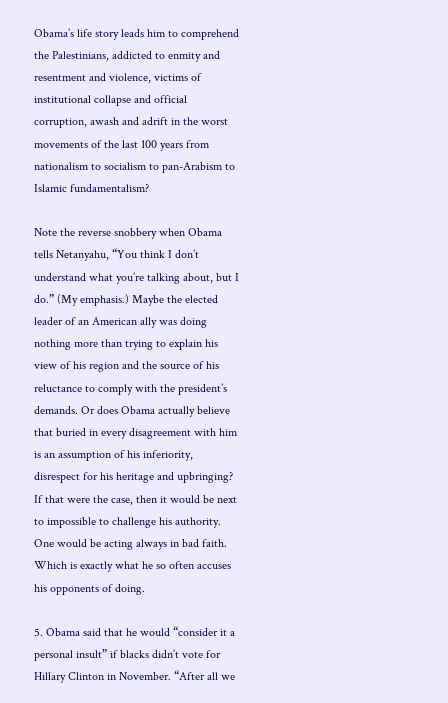Obama’s life story leads him to comprehend the Palestinians, addicted to enmity and resentment and violence, victims of institutional collapse and official corruption, awash and adrift in the worst movements of the last 100 years from nationalism to socialism to pan-Arabism to Islamic fundamentalism?

Note the reverse snobbery when Obama tells Netanyahu, “You think I don’t understand what you’re talking about, but I do.” (My emphasis.) Maybe the elected leader of an American ally was doing nothing more than trying to explain his view of his region and the source of his reluctance to comply with the president’s demands. Or does Obama actually believe that buried in every disagreement with him is an assumption of his inferiority, disrespect for his heritage and upbringing? If that were the case, then it would be next to impossible to challenge his authority. One would be acting always in bad faith. Which is exactly what he so often accuses his opponents of doing.

5. Obama said that he would “consider it a personal insult” if blacks didn’t vote for Hillary Clinton in November. “After all we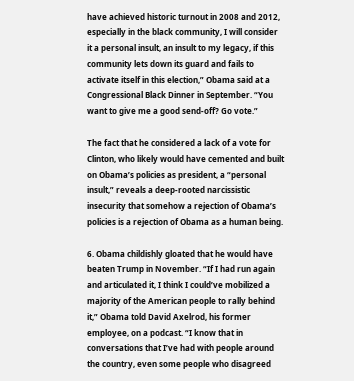have achieved historic turnout in 2008 and 2012, especially in the black community, I will consider it a personal insult, an insult to my legacy, if this community lets down its guard and fails to activate itself in this election,” Obama said at a Congressional Black Dinner in September. “You want to give me a good send-off? Go vote.”

The fact that he considered a lack of a vote for Clinton, who likely would have cemented and built on Obama’s policies as president, a “personal insult,” reveals a deep-rooted narcissistic insecurity that somehow a rejection of Obama’s policies is a rejection of Obama as a human being.

6. Obama childishly gloated that he would have beaten Trump in November. “If I had run again and articulated it, I think I could’ve mobilized a majority of the American people to rally behind it,” Obama told David Axelrod, his former employee, on a podcast. “I know that in conversations that I’ve had with people around the country, even some people who disagreed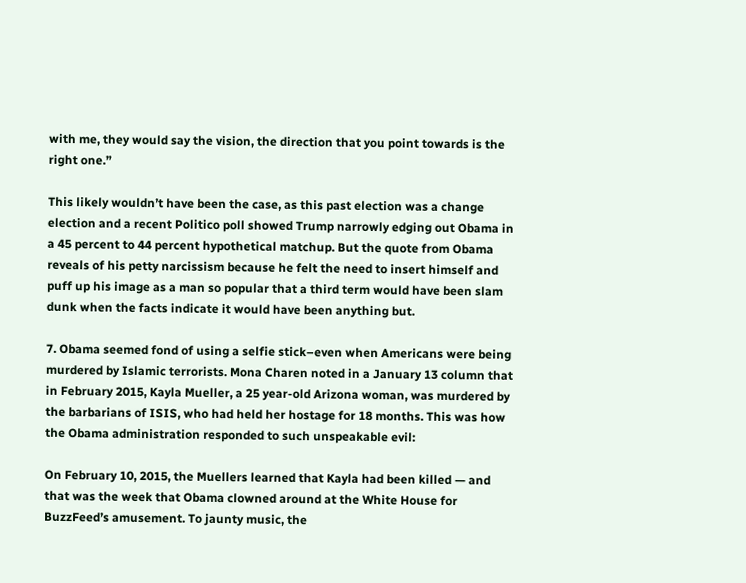with me, they would say the vision, the direction that you point towards is the right one.”

This likely wouldn’t have been the case, as this past election was a change election and a recent Politico poll showed Trump narrowly edging out Obama in a 45 percent to 44 percent hypothetical matchup. But the quote from Obama reveals of his petty narcissism because he felt the need to insert himself and puff up his image as a man so popular that a third term would have been slam dunk when the facts indicate it would have been anything but.

7. Obama seemed fond of using a selfie stick–even when Americans were being murdered by Islamic terrorists. Mona Charen noted in a January 13 column that in February 2015, Kayla Mueller, a 25 year-old Arizona woman, was murdered by the barbarians of ISIS, who had held her hostage for 18 months. This was how the Obama administration responded to such unspeakable evil:

On February 10, 2015, the Muellers learned that Kayla had been killed — and that was the week that Obama clowned around at the White House for BuzzFeed’s amusement. To jaunty music, the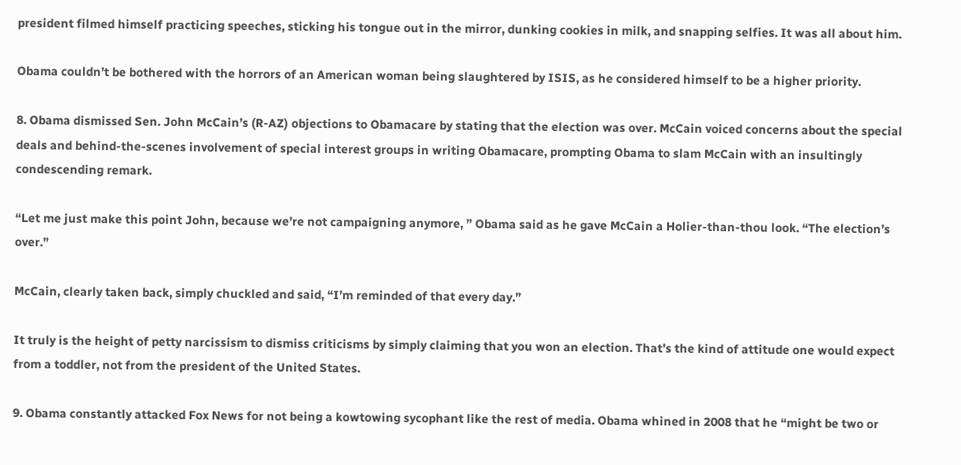president filmed himself practicing speeches, sticking his tongue out in the mirror, dunking cookies in milk, and snapping selfies. It was all about him.

Obama couldn’t be bothered with the horrors of an American woman being slaughtered by ISIS, as he considered himself to be a higher priority.

8. Obama dismissed Sen. John McCain’s (R-AZ) objections to Obamacare by stating that the election was over. McCain voiced concerns about the special deals and behind-the-scenes involvement of special interest groups in writing Obamacare, prompting Obama to slam McCain with an insultingly condescending remark.

“Let me just make this point John, because we’re not campaigning anymore, ” Obama said as he gave McCain a Holier-than-thou look. “The election’s over.”

McCain, clearly taken back, simply chuckled and said, “I’m reminded of that every day.”

It truly is the height of petty narcissism to dismiss criticisms by simply claiming that you won an election. That’s the kind of attitude one would expect from a toddler, not from the president of the United States.

9. Obama constantly attacked Fox News for not being a kowtowing sycophant like the rest of media. Obama whined in 2008 that he “might be two or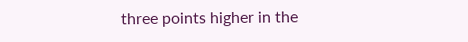three points higher in the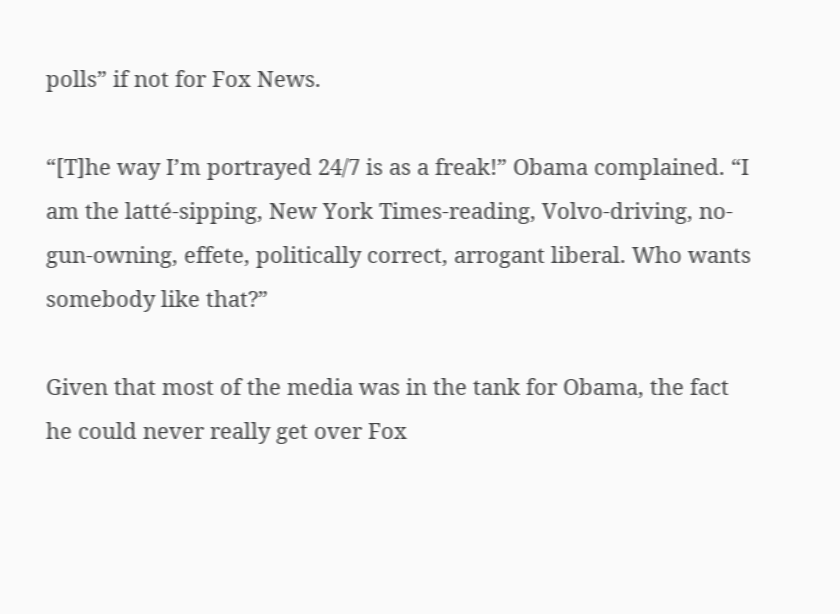polls” if not for Fox News.

“[T]he way I’m portrayed 24/7 is as a freak!” Obama complained. “I am the latté-sipping, New York Times-reading, Volvo-driving, no-gun-owning, effete, politically correct, arrogant liberal. Who wants somebody like that?”

Given that most of the media was in the tank for Obama, the fact he could never really get over Fox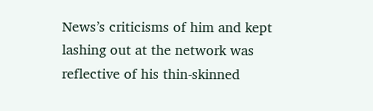News’s criticisms of him and kept lashing out at the network was reflective of his thin-skinned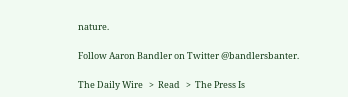nature.

Follow Aaron Bandler on Twitter @bandlersbanter.

The Daily Wire   >  Read   >  The Press Is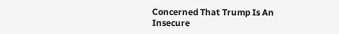Concerned That Trump Is An Insecure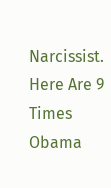Narcissist. Here Are 9 Times Obama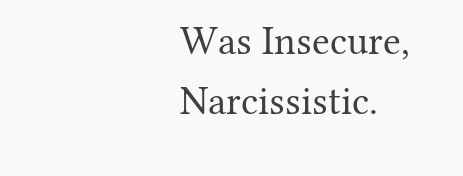Was Insecure, Narcissistic.